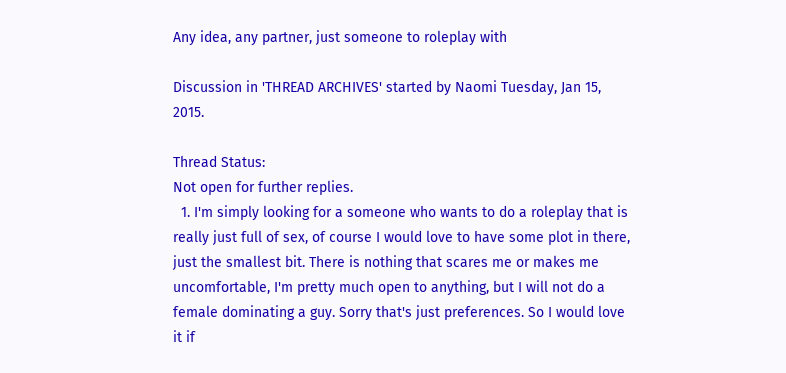Any idea, any partner, just someone to roleplay with

Discussion in 'THREAD ARCHIVES' started by Naomi Tuesday, Jan 15, 2015.

Thread Status:
Not open for further replies.
  1. I'm simply looking for a someone who wants to do a roleplay that is really just full of sex, of course I would love to have some plot in there, just the smallest bit. There is nothing that scares me or makes me uncomfortable, I'm pretty much open to anything, but I will not do a female dominating a guy. Sorry that's just preferences. So I would love it if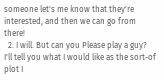someone let's me know that they're interested, and then we can go from there!
  2. I will. But can you Please play a guy? I'll tell you what I would like as the sort-of plot I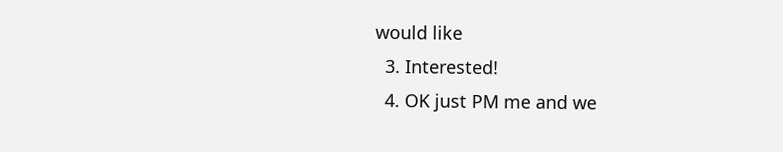would like
  3. Interested!
  4. OK just PM me and we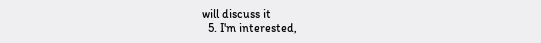will discuss it
  5. I'm interested,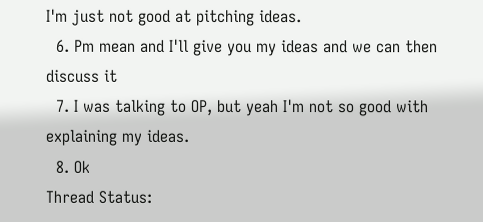I'm just not good at pitching ideas.
  6. Pm mean and I'll give you my ideas and we can then discuss it
  7. I was talking to OP, but yeah I'm not so good with explaining my ideas.
  8. Ok
Thread Status: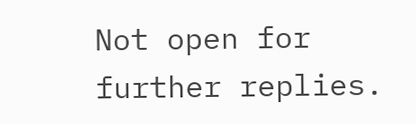Not open for further replies.